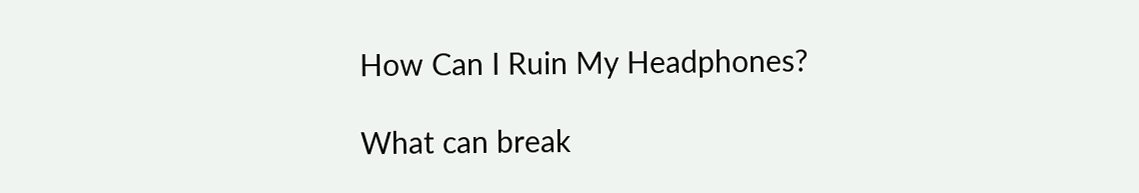How Can I Ruin My Headphones?

What can break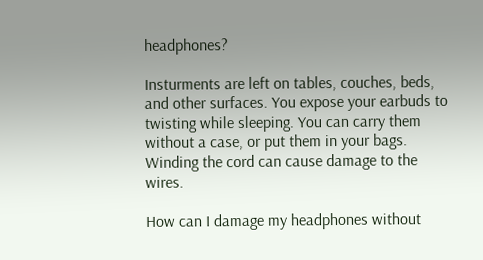headphones?

Insturments are left on tables, couches, beds, and other surfaces. You expose your earbuds to twisting while sleeping. You can carry them without a case, or put them in your bags. Winding the cord can cause damage to the wires.

How can I damage my headphones without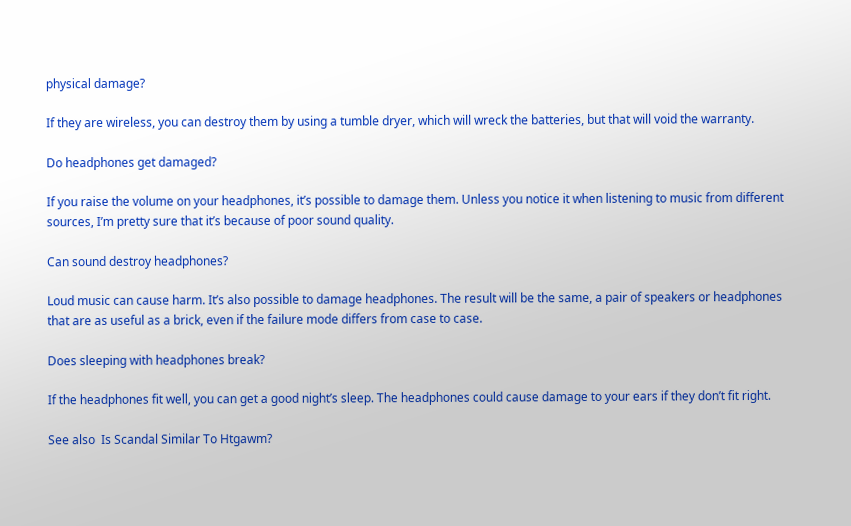physical damage?

If they are wireless, you can destroy them by using a tumble dryer, which will wreck the batteries, but that will void the warranty.

Do headphones get damaged?

If you raise the volume on your headphones, it’s possible to damage them. Unless you notice it when listening to music from different sources, I’m pretty sure that it’s because of poor sound quality.

Can sound destroy headphones?

Loud music can cause harm. It’s also possible to damage headphones. The result will be the same, a pair of speakers or headphones that are as useful as a brick, even if the failure mode differs from case to case.

Does sleeping with headphones break?

If the headphones fit well, you can get a good night’s sleep. The headphones could cause damage to your ears if they don’t fit right.

See also  Is Scandal Similar To Htgawm?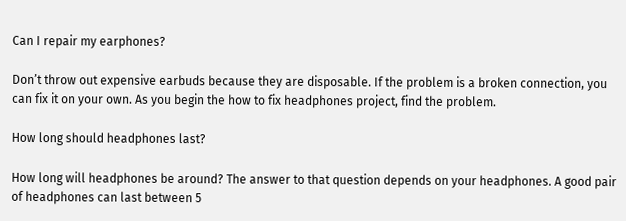Can I repair my earphones?

Don’t throw out expensive earbuds because they are disposable. If the problem is a broken connection, you can fix it on your own. As you begin the how to fix headphones project, find the problem.

How long should headphones last?

How long will headphones be around? The answer to that question depends on your headphones. A good pair of headphones can last between 5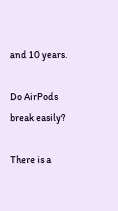and 10 years.

Do AirPods break easily?

There is a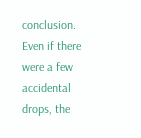conclusion. Even if there were a few accidental drops, the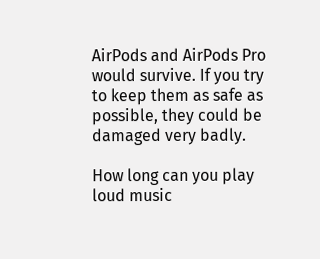AirPods and AirPods Pro would survive. If you try to keep them as safe as possible, they could be damaged very badly.

How long can you play loud music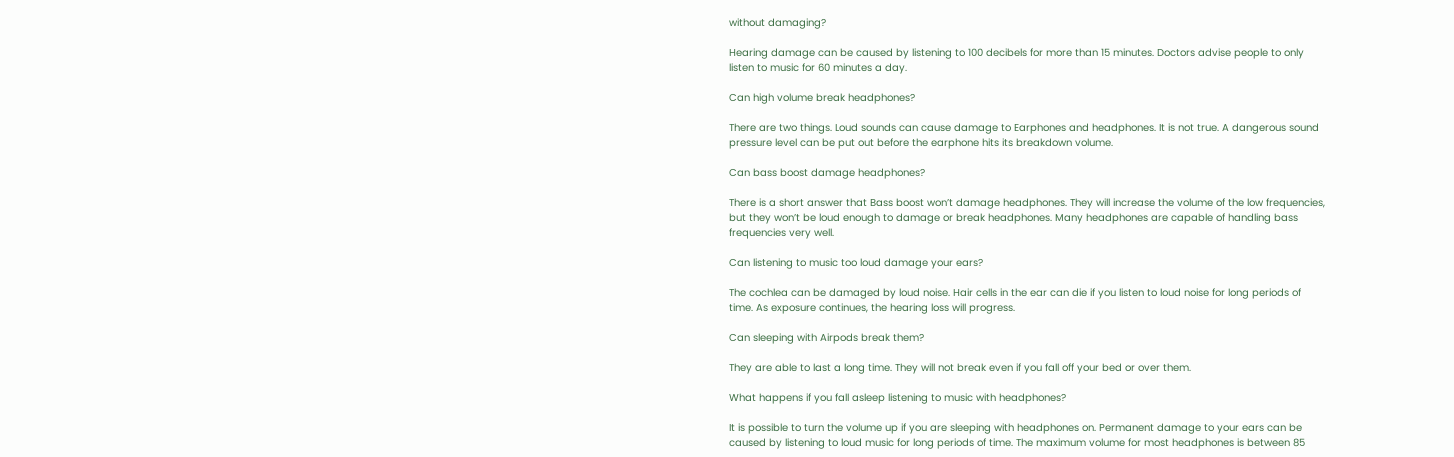without damaging?

Hearing damage can be caused by listening to 100 decibels for more than 15 minutes. Doctors advise people to only listen to music for 60 minutes a day.

Can high volume break headphones?

There are two things. Loud sounds can cause damage to Earphones and headphones. It is not true. A dangerous sound pressure level can be put out before the earphone hits its breakdown volume.

Can bass boost damage headphones?

There is a short answer that Bass boost won’t damage headphones. They will increase the volume of the low frequencies, but they won’t be loud enough to damage or break headphones. Many headphones are capable of handling bass frequencies very well.

Can listening to music too loud damage your ears?

The cochlea can be damaged by loud noise. Hair cells in the ear can die if you listen to loud noise for long periods of time. As exposure continues, the hearing loss will progress.

Can sleeping with Airpods break them?

They are able to last a long time. They will not break even if you fall off your bed or over them.

What happens if you fall asleep listening to music with headphones?

It is possible to turn the volume up if you are sleeping with headphones on. Permanent damage to your ears can be caused by listening to loud music for long periods of time. The maximum volume for most headphones is between 85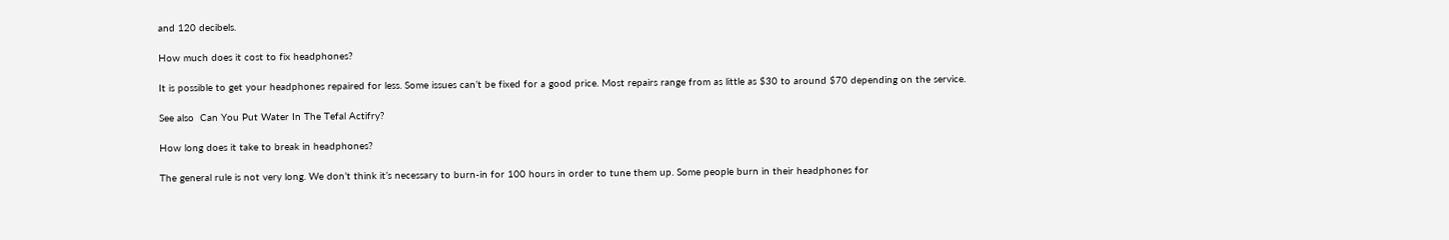and 120 decibels.

How much does it cost to fix headphones?

It is possible to get your headphones repaired for less. Some issues can’t be fixed for a good price. Most repairs range from as little as $30 to around $70 depending on the service.

See also  Can You Put Water In The Tefal Actifry?

How long does it take to break in headphones?

The general rule is not very long. We don’t think it’s necessary to burn-in for 100 hours in order to tune them up. Some people burn in their headphones for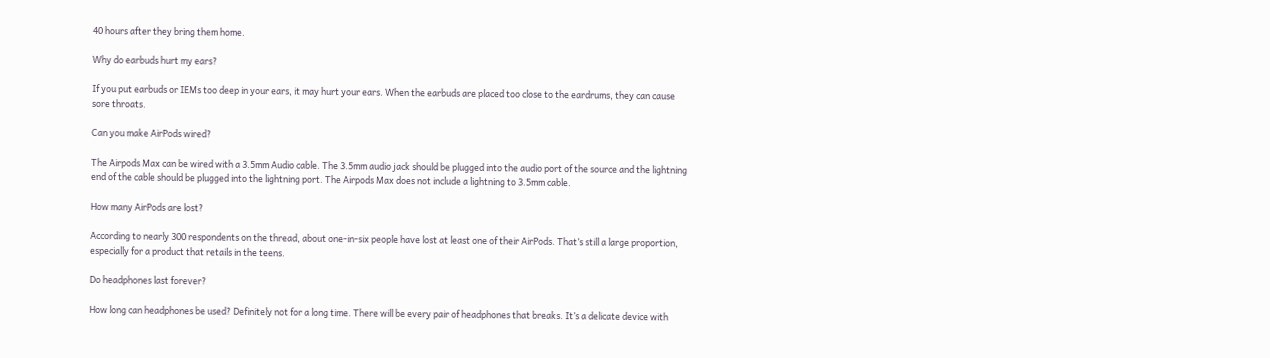40 hours after they bring them home.

Why do earbuds hurt my ears?

If you put earbuds or IEMs too deep in your ears, it may hurt your ears. When the earbuds are placed too close to the eardrums, they can cause sore throats.

Can you make AirPods wired?

The Airpods Max can be wired with a 3.5mm Audio cable. The 3.5mm audio jack should be plugged into the audio port of the source and the lightning end of the cable should be plugged into the lightning port. The Airpods Max does not include a lightning to 3.5mm cable.

How many AirPods are lost?

According to nearly 300 respondents on the thread, about one-in-six people have lost at least one of their AirPods. That’s still a large proportion, especially for a product that retails in the teens.

Do headphones last forever?

How long can headphones be used? Definitely not for a long time. There will be every pair of headphones that breaks. It’s a delicate device with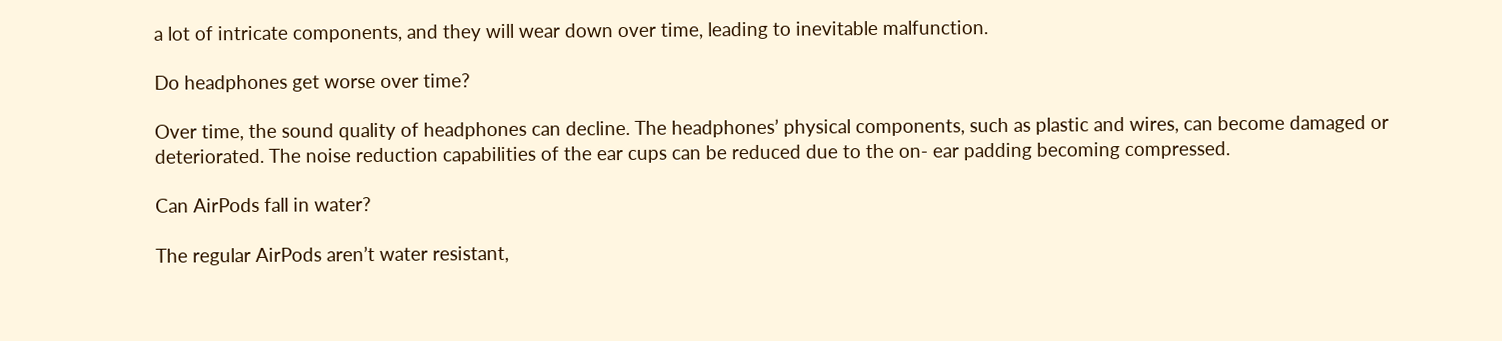a lot of intricate components, and they will wear down over time, leading to inevitable malfunction.

Do headphones get worse over time?

Over time, the sound quality of headphones can decline. The headphones’ physical components, such as plastic and wires, can become damaged or deteriorated. The noise reduction capabilities of the ear cups can be reduced due to the on- ear padding becoming compressed.

Can AirPods fall in water?

The regular AirPods aren’t water resistant,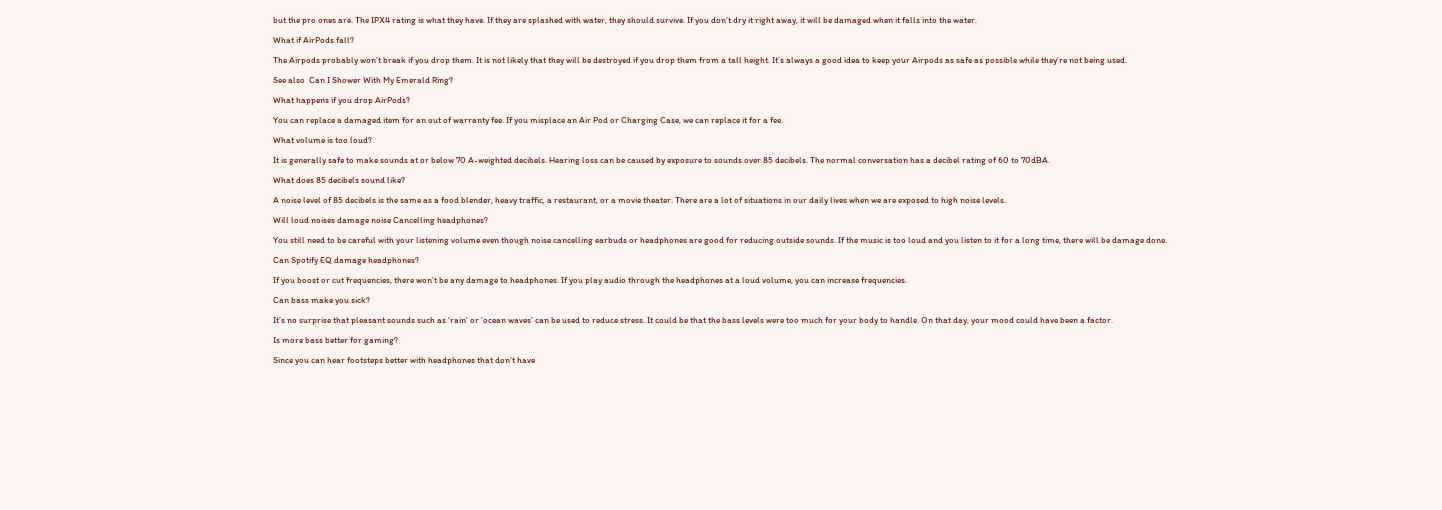but the pro ones are. The IPX4 rating is what they have. If they are splashed with water, they should survive. If you don’t dry it right away, it will be damaged when it falls into the water.

What if AirPods fall?

The Airpods probably won’t break if you drop them. It is not likely that they will be destroyed if you drop them from a tall height. It’s always a good idea to keep your Airpods as safe as possible while they’re not being used.

See also  Can I Shower With My Emerald Ring?

What happens if you drop AirPods?

You can replace a damaged item for an out of warranty fee. If you misplace an Air Pod or Charging Case, we can replace it for a fee.

What volume is too loud?

It is generally safe to make sounds at or below 70 A-weighted decibels. Hearing loss can be caused by exposure to sounds over 85 decibels. The normal conversation has a decibel rating of 60 to 70dBA.

What does 85 decibels sound like?

A noise level of 85 decibels is the same as a food blender, heavy traffic, a restaurant, or a movie theater. There are a lot of situations in our daily lives when we are exposed to high noise levels.

Will loud noises damage noise Cancelling headphones?

You still need to be careful with your listening volume even though noise cancelling earbuds or headphones are good for reducing outside sounds. If the music is too loud and you listen to it for a long time, there will be damage done.

Can Spotify EQ damage headphones?

If you boost or cut frequencies, there won’t be any damage to headphones. If you play audio through the headphones at a loud volume, you can increase frequencies.

Can bass make you sick?

It’s no surprise that pleasant sounds such as ‘rain’ or ‘ocean waves’ can be used to reduce stress. It could be that the bass levels were too much for your body to handle. On that day, your mood could have been a factor.

Is more bass better for gaming?

Since you can hear footsteps better with headphones that don’t have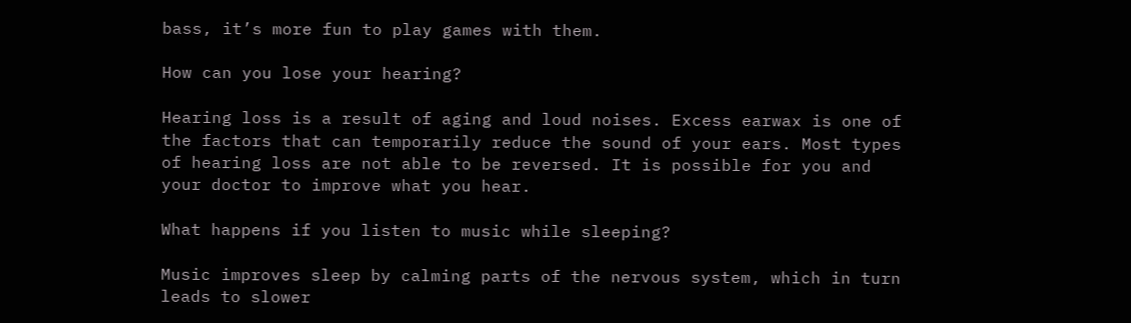bass, it’s more fun to play games with them.

How can you lose your hearing?

Hearing loss is a result of aging and loud noises. Excess earwax is one of the factors that can temporarily reduce the sound of your ears. Most types of hearing loss are not able to be reversed. It is possible for you and your doctor to improve what you hear.

What happens if you listen to music while sleeping?

Music improves sleep by calming parts of the nervous system, which in turn leads to slower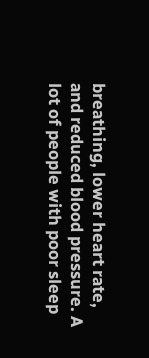breathing, lower heart rate, and reduced blood pressure. A lot of people with poor sleep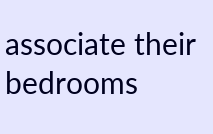associate their bedrooms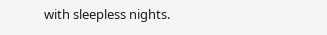with sleepless nights.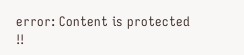error: Content is protected !!